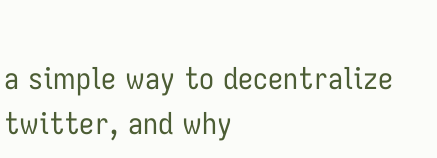a simple way to decentralize twitter, and why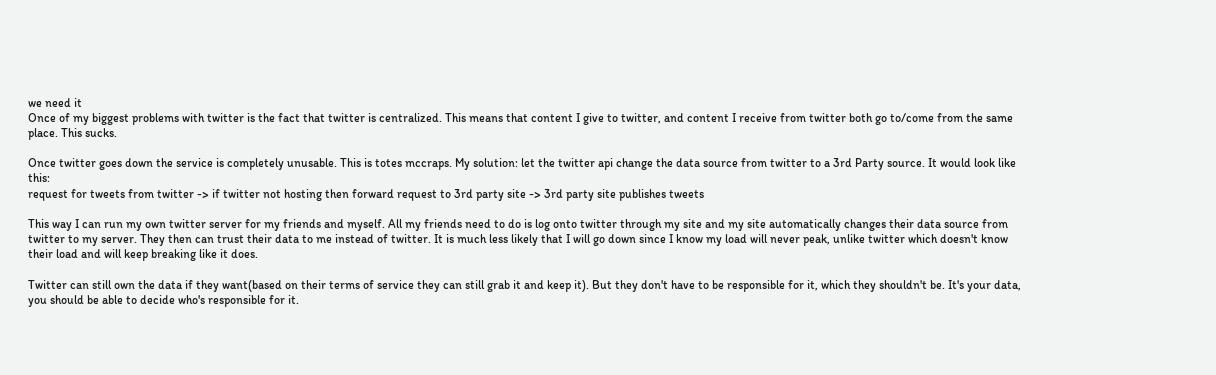we need it
Once of my biggest problems with twitter is the fact that twitter is centralized. This means that content I give to twitter, and content I receive from twitter both go to/come from the same place. This sucks.

Once twitter goes down the service is completely unusable. This is totes mccraps. My solution: let the twitter api change the data source from twitter to a 3rd Party source. It would look like this:
request for tweets from twitter -> if twitter not hosting then forward request to 3rd party site -> 3rd party site publishes tweets

This way I can run my own twitter server for my friends and myself. All my friends need to do is log onto twitter through my site and my site automatically changes their data source from twitter to my server. They then can trust their data to me instead of twitter. It is much less likely that I will go down since I know my load will never peak, unlike twitter which doesn't know their load and will keep breaking like it does.

Twitter can still own the data if they want(based on their terms of service they can still grab it and keep it). But they don't have to be responsible for it, which they shouldn't be. It's your data, you should be able to decide who's responsible for it.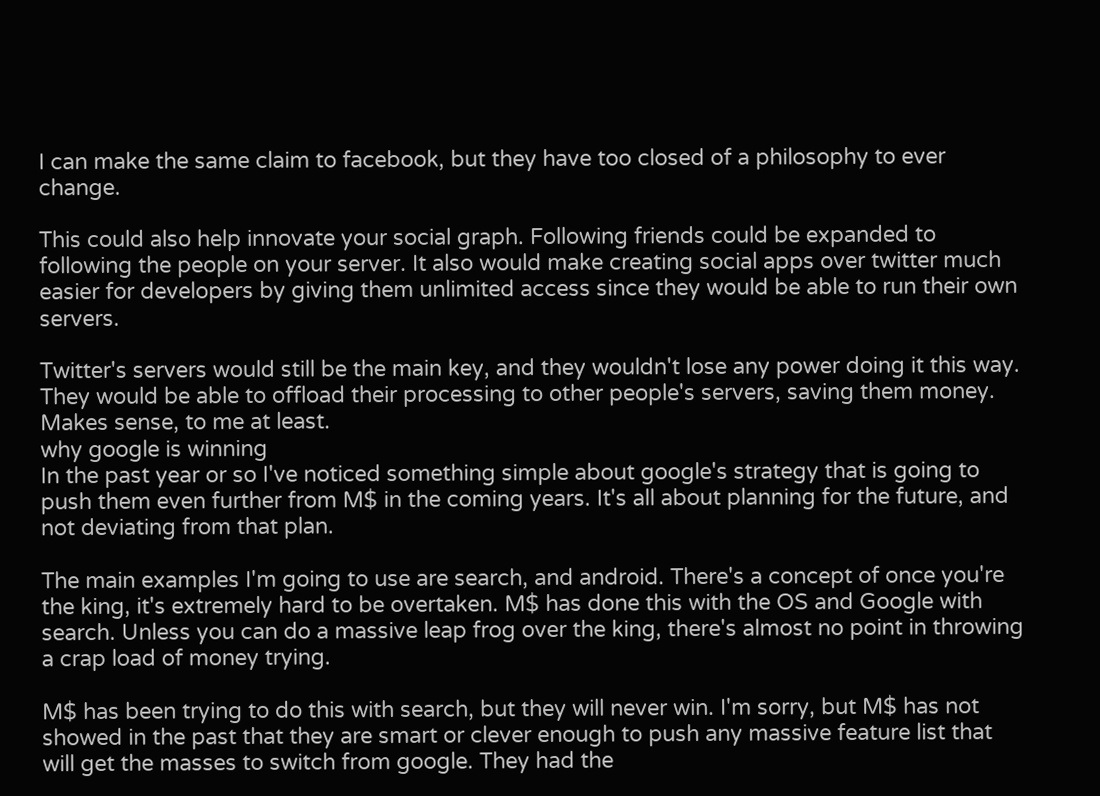I can make the same claim to facebook, but they have too closed of a philosophy to ever change.

This could also help innovate your social graph. Following friends could be expanded to following the people on your server. It also would make creating social apps over twitter much easier for developers by giving them unlimited access since they would be able to run their own servers.

Twitter's servers would still be the main key, and they wouldn't lose any power doing it this way. They would be able to offload their processing to other people's servers, saving them money. Makes sense, to me at least.
why google is winning
In the past year or so I've noticed something simple about google's strategy that is going to push them even further from M$ in the coming years. It's all about planning for the future, and not deviating from that plan.

The main examples I'm going to use are search, and android. There's a concept of once you're the king, it's extremely hard to be overtaken. M$ has done this with the OS and Google with search. Unless you can do a massive leap frog over the king, there's almost no point in throwing a crap load of money trying.

M$ has been trying to do this with search, but they will never win. I'm sorry, but M$ has not showed in the past that they are smart or clever enough to push any massive feature list that will get the masses to switch from google. They had the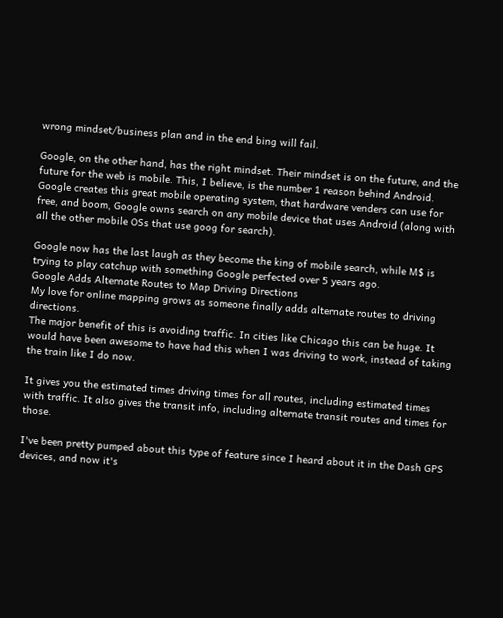wrong mindset/business plan and in the end bing will fail.

Google, on the other hand, has the right mindset. Their mindset is on the future, and the future for the web is mobile. This, I believe, is the number 1 reason behind Android. Google creates this great mobile operating system, that hardware venders can use for free, and boom, Google owns search on any mobile device that uses Android (along with all the other mobile OSs that use goog for search).

Google now has the last laugh as they become the king of mobile search, while M$ is trying to play catchup with something Google perfected over 5 years ago.
Google Adds Alternate Routes to Map Driving Directions
My love for online mapping grows as someone finally adds alternate routes to driving directions.
The major benefit of this is avoiding traffic. In cities like Chicago this can be huge. It would have been awesome to have had this when I was driving to work, instead of taking the train like I do now.

It gives you the estimated times driving times for all routes, including estimated times with traffic. It also gives the transit info, including alternate transit routes and times for those.

I've been pretty pumped about this type of feature since I heard about it in the Dash GPS devices, and now it's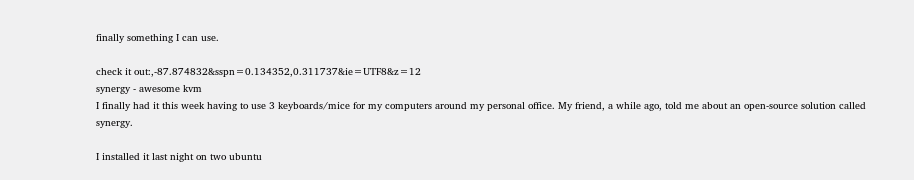finally something I can use.

check it out:,-87.874832&sspn=0.134352,0.311737&ie=UTF8&z=12
synergy - awesome kvm
I finally had it this week having to use 3 keyboards/mice for my computers around my personal office. My friend, a while ago, told me about an open-source solution called synergy.

I installed it last night on two ubuntu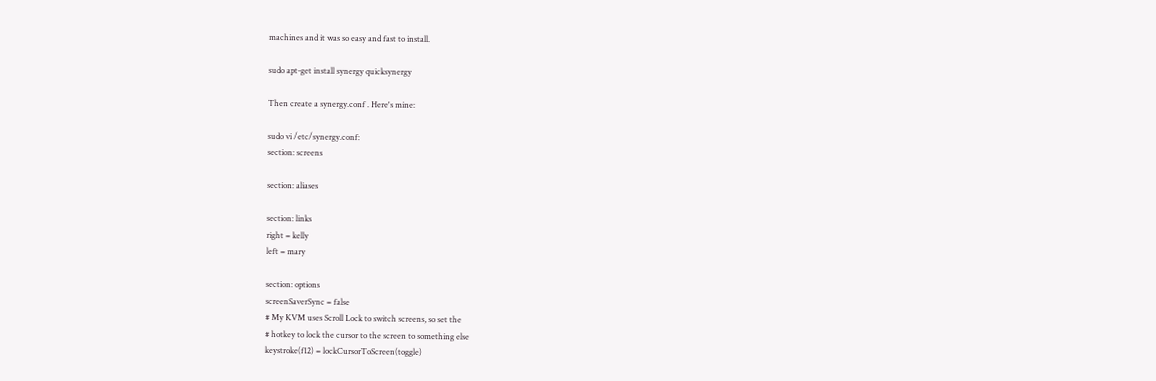machines and it was so easy and fast to install.

sudo apt-get install synergy quicksynergy

Then create a synergy.conf . Here's mine:

sudo vi /etc/synergy.conf:
section: screens

section: aliases

section: links
right = kelly
left = mary

section: options
screenSaverSync = false
# My KVM uses Scroll Lock to switch screens, so set the
# hotkey to lock the cursor to the screen to something else
keystroke(f12) = lockCursorToScreen(toggle)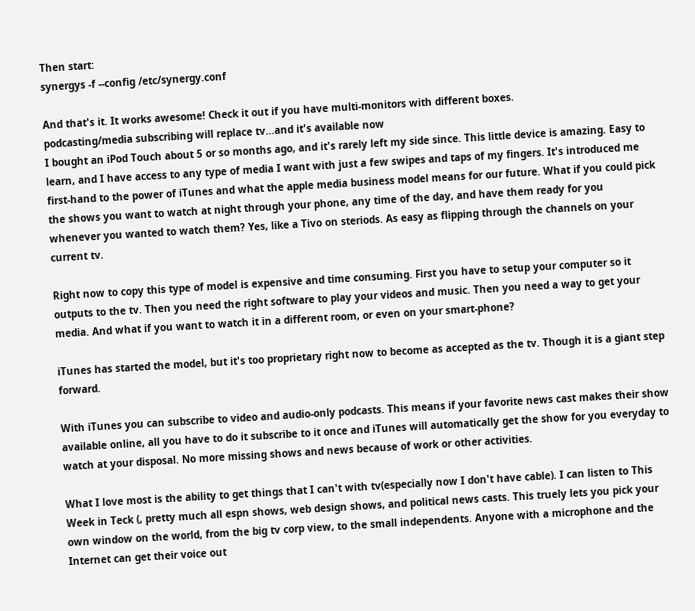Then start:
synergys -f --config /etc/synergy.conf

And that's it. It works awesome! Check it out if you have multi-monitors with different boxes.
podcasting/media subscribing will replace tv...and it's available now
I bought an iPod Touch about 5 or so months ago, and it's rarely left my side since. This little device is amazing. Easy to learn, and I have access to any type of media I want with just a few swipes and taps of my fingers. It's introduced me first-hand to the power of iTunes and what the apple media business model means for our future. What if you could pick the shows you want to watch at night through your phone, any time of the day, and have them ready for you whenever you wanted to watch them? Yes, like a Tivo on steriods. As easy as flipping through the channels on your current tv.

Right now to copy this type of model is expensive and time consuming. First you have to setup your computer so it outputs to the tv. Then you need the right software to play your videos and music. Then you need a way to get your media. And what if you want to watch it in a different room, or even on your smart-phone?

iTunes has started the model, but it's too proprietary right now to become as accepted as the tv. Though it is a giant step forward.

With iTunes you can subscribe to video and audio-only podcasts. This means if your favorite news cast makes their show available online, all you have to do it subscribe to it once and iTunes will automatically get the show for you everyday to watch at your disposal. No more missing shows and news because of work or other activities.

What I love most is the ability to get things that I can't with tv(especially now I don't have cable). I can listen to This Week in Teck (, pretty much all espn shows, web design shows, and political news casts. This truely lets you pick your own window on the world, from the big tv corp view, to the small independents. Anyone with a microphone and the Internet can get their voice out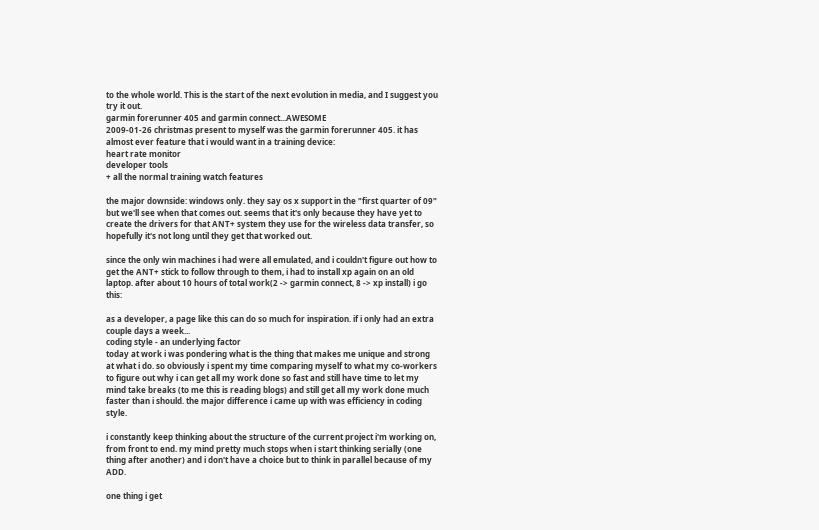to the whole world. This is the start of the next evolution in media, and I suggest you try it out.
garmin forerunner 405 and garmin connect...AWESOME
2009-01-26 christmas present to myself was the garmin forerunner 405. it has almost ever feature that i would want in a training device:
heart rate monitor
developer tools
+ all the normal training watch features

the major downside: windows only. they say os x support in the "first quarter of 09" but we'll see when that comes out. seems that it's only because they have yet to create the drivers for that ANT+ system they use for the wireless data transfer, so hopefully it's not long until they get that worked out.

since the only win machines i had were all emulated, and i couldn't figure out how to get the ANT+ stick to follow through to them, i had to install xp again on an old laptop. after about 10 hours of total work(2 -> garmin connect, 8 -> xp install) i go this:

as a developer, a page like this can do so much for inspiration. if i only had an extra couple days a week...
coding style - an underlying factor
today at work i was pondering what is the thing that makes me unique and strong at what i do. so obviously i spent my time comparing myself to what my co-workers to figure out why i can get all my work done so fast and still have time to let my mind take breaks (to me this is reading blogs) and still get all my work done much faster than i should. the major difference i came up with was efficiency in coding style.

i constantly keep thinking about the structure of the current project i'm working on, from front to end. my mind pretty much stops when i start thinking serially (one thing after another) and i don't have a choice but to think in parallel because of my ADD.

one thing i get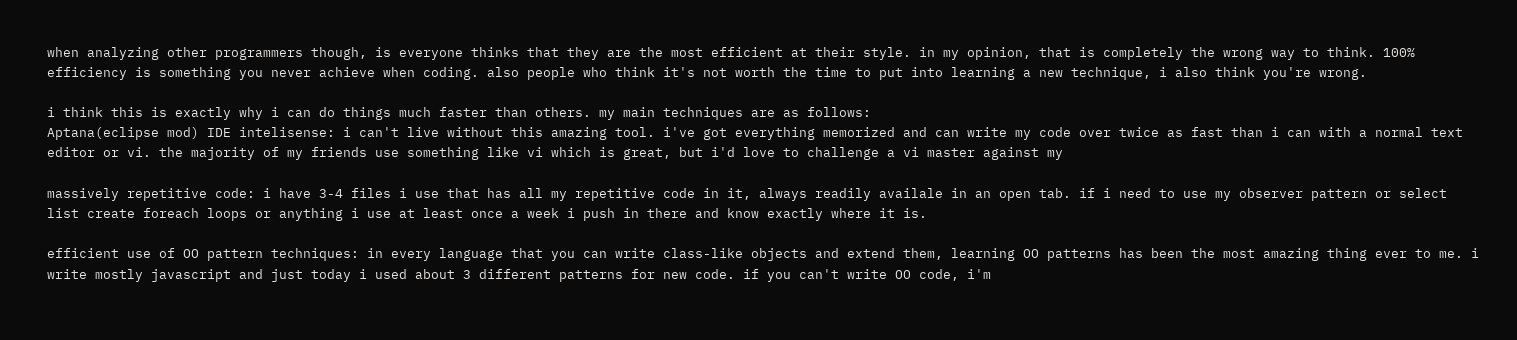when analyzing other programmers though, is everyone thinks that they are the most efficient at their style. in my opinion, that is completely the wrong way to think. 100% efficiency is something you never achieve when coding. also people who think it's not worth the time to put into learning a new technique, i also think you're wrong.

i think this is exactly why i can do things much faster than others. my main techniques are as follows:
Aptana(eclipse mod) IDE intelisense: i can't live without this amazing tool. i've got everything memorized and can write my code over twice as fast than i can with a normal text editor or vi. the majority of my friends use something like vi which is great, but i'd love to challenge a vi master against my

massively repetitive code: i have 3-4 files i use that has all my repetitive code in it, always readily availale in an open tab. if i need to use my observer pattern or select list create foreach loops or anything i use at least once a week i push in there and know exactly where it is.

efficient use of OO pattern techniques: in every language that you can write class-like objects and extend them, learning OO patterns has been the most amazing thing ever to me. i write mostly javascript and just today i used about 3 different patterns for new code. if you can't write OO code, i'm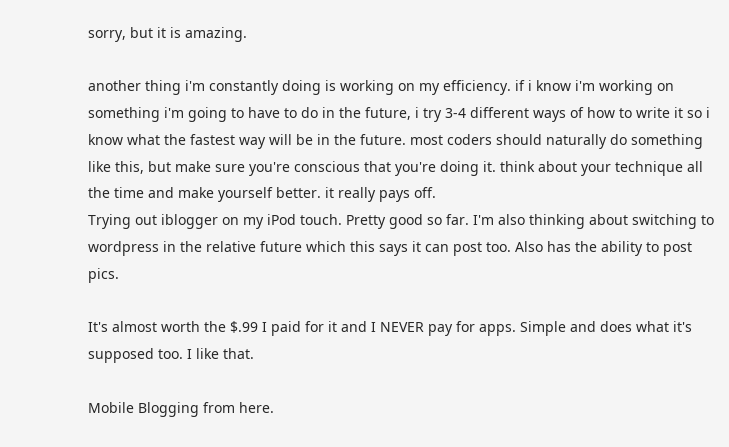sorry, but it is amazing.

another thing i'm constantly doing is working on my efficiency. if i know i'm working on something i'm going to have to do in the future, i try 3-4 different ways of how to write it so i know what the fastest way will be in the future. most coders should naturally do something like this, but make sure you're conscious that you're doing it. think about your technique all the time and make yourself better. it really pays off.
Trying out iblogger on my iPod touch. Pretty good so far. I'm also thinking about switching to wordpress in the relative future which this says it can post too. Also has the ability to post pics.

It's almost worth the $.99 I paid for it and I NEVER pay for apps. Simple and does what it's supposed too. I like that.

Mobile Blogging from here.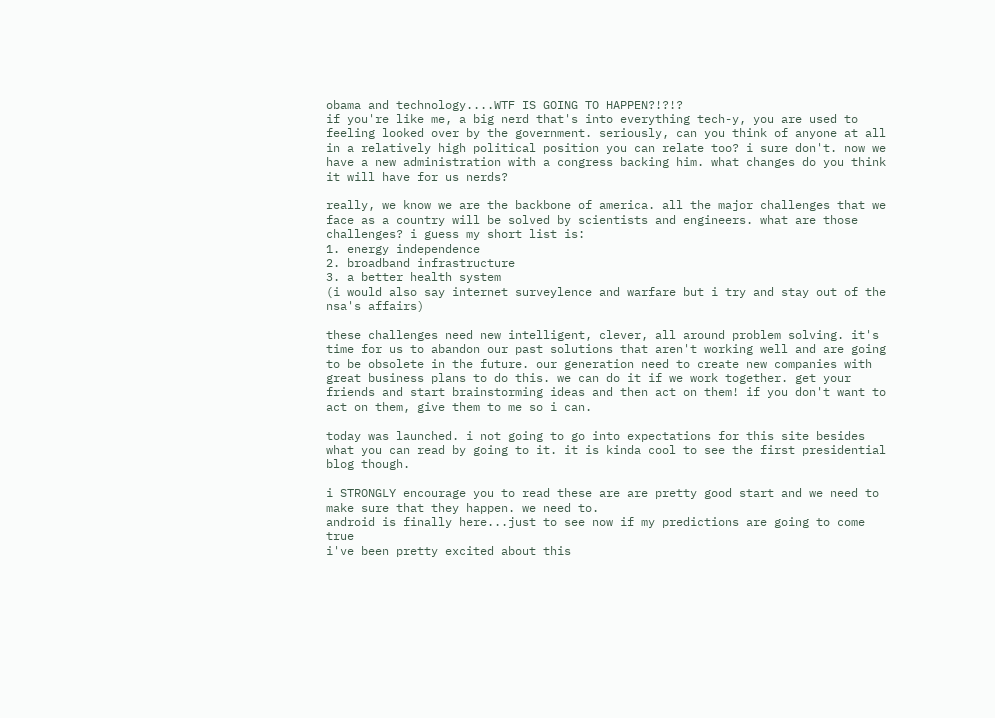obama and technology....WTF IS GOING TO HAPPEN?!?!?
if you're like me, a big nerd that's into everything tech-y, you are used to feeling looked over by the government. seriously, can you think of anyone at all in a relatively high political position you can relate too? i sure don't. now we have a new administration with a congress backing him. what changes do you think it will have for us nerds?

really, we know we are the backbone of america. all the major challenges that we face as a country will be solved by scientists and engineers. what are those challenges? i guess my short list is:
1. energy independence
2. broadband infrastructure
3. a better health system
(i would also say internet surveylence and warfare but i try and stay out of the nsa's affairs)

these challenges need new intelligent, clever, all around problem solving. it's time for us to abandon our past solutions that aren't working well and are going to be obsolete in the future. our generation need to create new companies with great business plans to do this. we can do it if we work together. get your friends and start brainstorming ideas and then act on them! if you don't want to act on them, give them to me so i can.

today was launched. i not going to go into expectations for this site besides what you can read by going to it. it is kinda cool to see the first presidential blog though.

i STRONGLY encourage you to read these are are pretty good start and we need to make sure that they happen. we need to.
android is finally here...just to see now if my predictions are going to come true
i've been pretty excited about this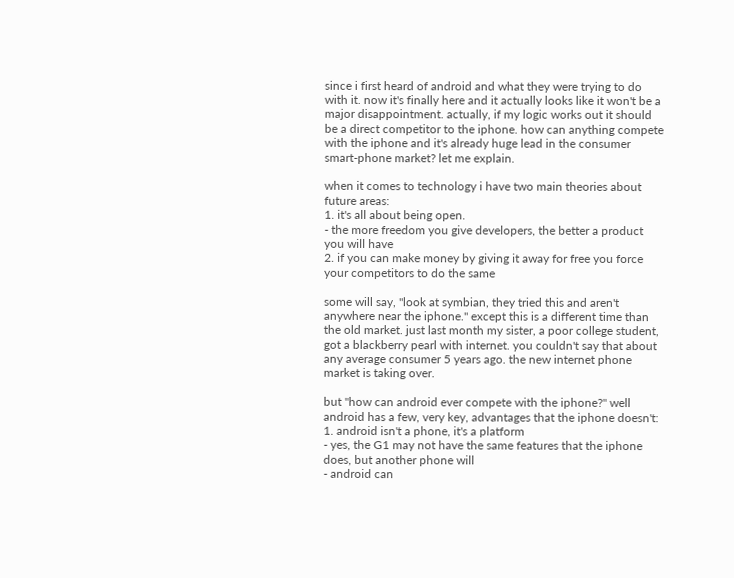since i first heard of android and what they were trying to do with it. now it's finally here and it actually looks like it won't be a major disappointment. actually, if my logic works out it should be a direct competitor to the iphone. how can anything compete with the iphone and it's already huge lead in the consumer smart-phone market? let me explain.

when it comes to technology i have two main theories about future areas:
1. it's all about being open.
- the more freedom you give developers, the better a product you will have
2. if you can make money by giving it away for free you force your competitors to do the same

some will say, "look at symbian, they tried this and aren't anywhere near the iphone." except this is a different time than the old market. just last month my sister, a poor college student, got a blackberry pearl with internet. you couldn't say that about any average consumer 5 years ago. the new internet phone market is taking over.

but "how can android ever compete with the iphone?" well android has a few, very key, advantages that the iphone doesn't:
1. android isn't a phone, it's a platform
- yes, the G1 may not have the same features that the iphone does, but another phone will
- android can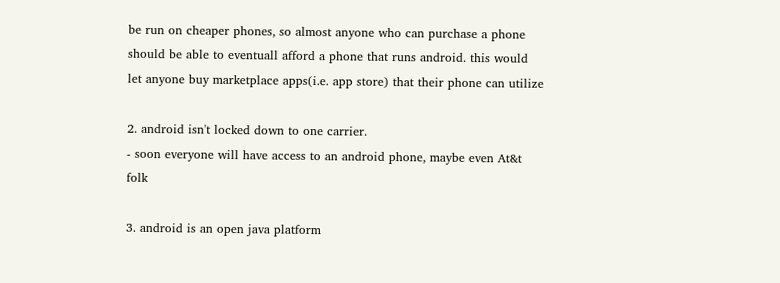be run on cheaper phones, so almost anyone who can purchase a phone should be able to eventuall afford a phone that runs android. this would let anyone buy marketplace apps(i.e. app store) that their phone can utilize

2. android isn't locked down to one carrier.
- soon everyone will have access to an android phone, maybe even At&t folk

3. android is an open java platform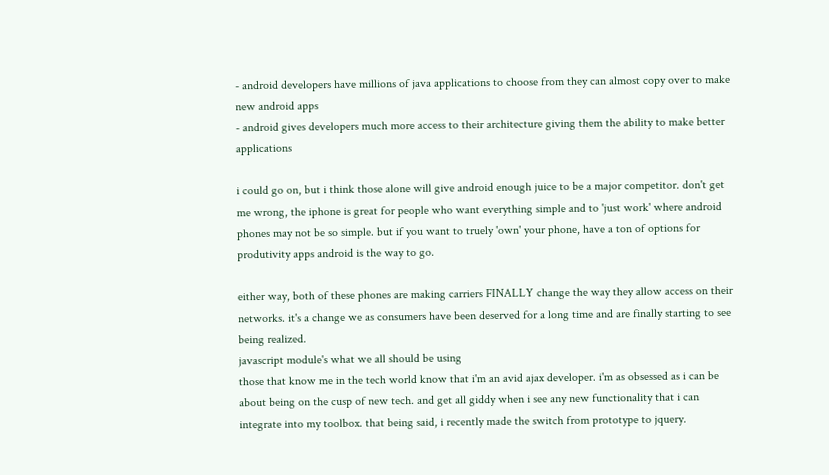- android developers have millions of java applications to choose from they can almost copy over to make new android apps
- android gives developers much more access to their architecture giving them the ability to make better applications

i could go on, but i think those alone will give android enough juice to be a major competitor. don't get me wrong, the iphone is great for people who want everything simple and to 'just work' where android phones may not be so simple. but if you want to truely 'own' your phone, have a ton of options for produtivity apps android is the way to go.

either way, both of these phones are making carriers FINALLY change the way they allow access on their networks. it's a change we as consumers have been deserved for a long time and are finally starting to see being realized.
javascript module's what we all should be using
those that know me in the tech world know that i'm an avid ajax developer. i'm as obsessed as i can be about being on the cusp of new tech. and get all giddy when i see any new functionality that i can integrate into my toolbox. that being said, i recently made the switch from prototype to jquery.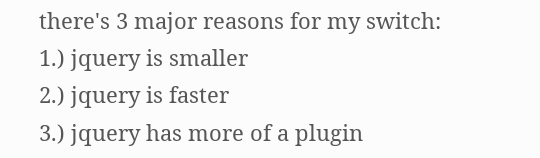there's 3 major reasons for my switch:
1.) jquery is smaller
2.) jquery is faster
3.) jquery has more of a plugin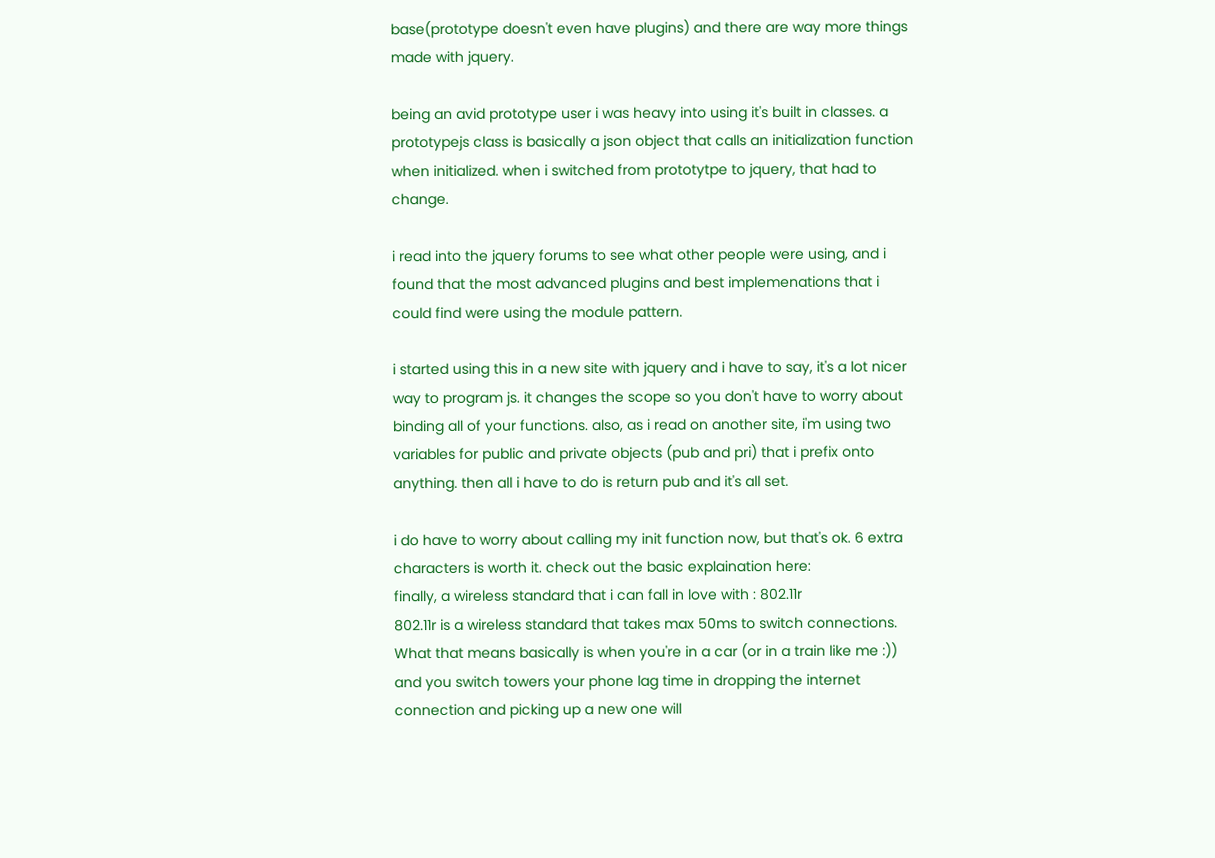base(prototype doesn't even have plugins) and there are way more things made with jquery.

being an avid prototype user i was heavy into using it's built in classes. a prototypejs class is basically a json object that calls an initialization function when initialized. when i switched from prototytpe to jquery, that had to change.

i read into the jquery forums to see what other people were using, and i found that the most advanced plugins and best implemenations that i could find were using the module pattern.

i started using this in a new site with jquery and i have to say, it's a lot nicer way to program js. it changes the scope so you don't have to worry about binding all of your functions. also, as i read on another site, i'm using two variables for public and private objects (pub and pri) that i prefix onto anything. then all i have to do is return pub and it's all set.

i do have to worry about calling my init function now, but that's ok. 6 extra characters is worth it. check out the basic explaination here:
finally, a wireless standard that i can fall in love with : 802.11r
802.11r is a wireless standard that takes max 50ms to switch connections. What that means basically is when you're in a car (or in a train like me :)) and you switch towers your phone lag time in dropping the internet connection and picking up a new one will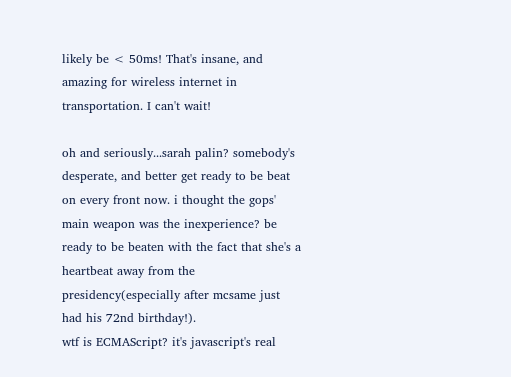likely be < 50ms! That's insane, and amazing for wireless internet in transportation. I can't wait!

oh and seriously...sarah palin? somebody's desperate, and better get ready to be beat on every front now. i thought the gops' main weapon was the inexperience? be ready to be beaten with the fact that she's a heartbeat away from the presidency(especially after mcsame just had his 72nd birthday!).
wtf is ECMAScript? it's javascript's real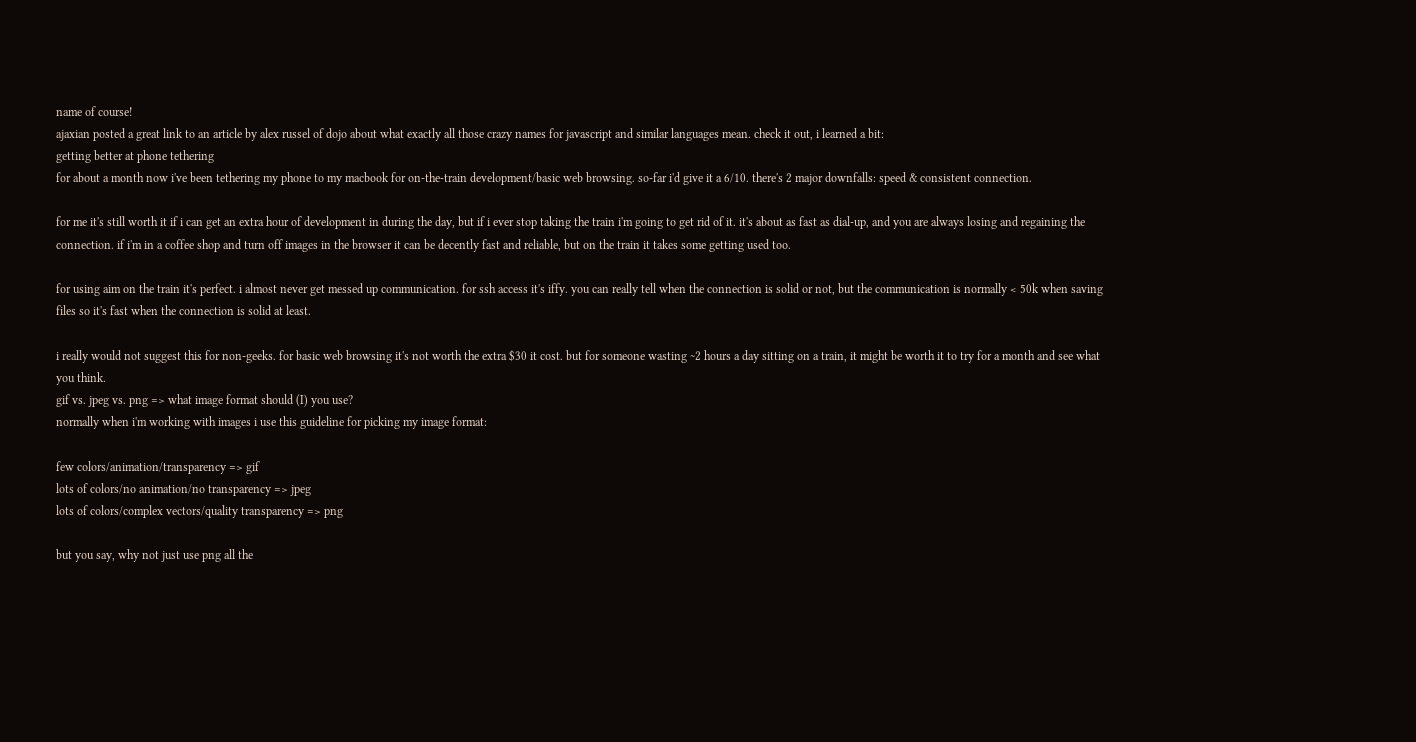name of course!
ajaxian posted a great link to an article by alex russel of dojo about what exactly all those crazy names for javascript and similar languages mean. check it out, i learned a bit:
getting better at phone tethering
for about a month now i've been tethering my phone to my macbook for on-the-train development/basic web browsing. so-far i'd give it a 6/10. there's 2 major downfalls: speed & consistent connection.

for me it's still worth it if i can get an extra hour of development in during the day, but if i ever stop taking the train i'm going to get rid of it. it's about as fast as dial-up, and you are always losing and regaining the connection. if i'm in a coffee shop and turn off images in the browser it can be decently fast and reliable, but on the train it takes some getting used too.

for using aim on the train it's perfect. i almost never get messed up communication. for ssh access it's iffy. you can really tell when the connection is solid or not, but the communication is normally < 50k when saving files so it's fast when the connection is solid at least.

i really would not suggest this for non-geeks. for basic web browsing it's not worth the extra $30 it cost. but for someone wasting ~2 hours a day sitting on a train, it might be worth it to try for a month and see what you think.
gif vs. jpeg vs. png => what image format should (I) you use?
normally when i'm working with images i use this guideline for picking my image format:

few colors/animation/transparency => gif
lots of colors/no animation/no transparency => jpeg
lots of colors/complex vectors/quality transparency => png

but you say, why not just use png all the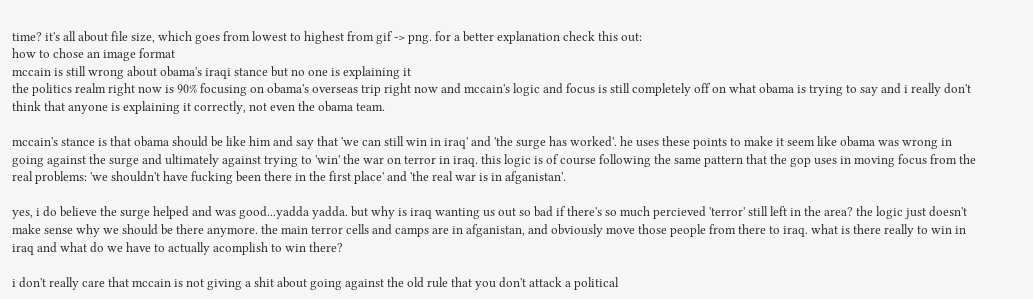time? it's all about file size, which goes from lowest to highest from gif -> png. for a better explanation check this out:
how to chose an image format
mccain is still wrong about obama's iraqi stance but no one is explaining it
the politics realm right now is 90% focusing on obama's overseas trip right now and mccain's logic and focus is still completely off on what obama is trying to say and i really don't think that anyone is explaining it correctly, not even the obama team.

mccain's stance is that obama should be like him and say that 'we can still win in iraq' and 'the surge has worked'. he uses these points to make it seem like obama was wrong in going against the surge and ultimately against trying to 'win' the war on terror in iraq. this logic is of course following the same pattern that the gop uses in moving focus from the real problems: 'we shouldn't have fucking been there in the first place' and 'the real war is in afganistan'.

yes, i do believe the surge helped and was good...yadda yadda. but why is iraq wanting us out so bad if there's so much percieved 'terror' still left in the area? the logic just doesn't make sense why we should be there anymore. the main terror cells and camps are in afganistan, and obviously move those people from there to iraq. what is there really to win in iraq and what do we have to actually acomplish to win there?

i don't really care that mccain is not giving a shit about going against the old rule that you don't attack a political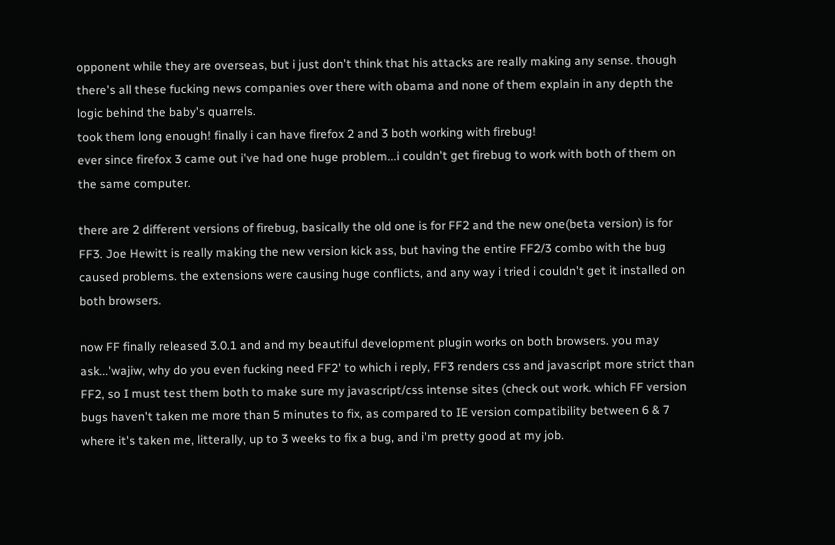opponent while they are overseas, but i just don't think that his attacks are really making any sense. though there's all these fucking news companies over there with obama and none of them explain in any depth the logic behind the baby's quarrels.
took them long enough! finally i can have firefox 2 and 3 both working with firebug!
ever since firefox 3 came out i've had one huge problem...i couldn't get firebug to work with both of them on the same computer.

there are 2 different versions of firebug, basically the old one is for FF2 and the new one(beta version) is for FF3. Joe Hewitt is really making the new version kick ass, but having the entire FF2/3 combo with the bug caused problems. the extensions were causing huge conflicts, and any way i tried i couldn't get it installed on both browsers.

now FF finally released 3.0.1 and and my beautiful development plugin works on both browsers. you may ask...'wajiw, why do you even fucking need FF2' to which i reply, FF3 renders css and javascript more strict than FF2, so I must test them both to make sure my javascript/css intense sites (check out work. which FF version bugs haven't taken me more than 5 minutes to fix, as compared to IE version compatibility between 6 & 7 where it's taken me, litterally, up to 3 weeks to fix a bug, and i'm pretty good at my job.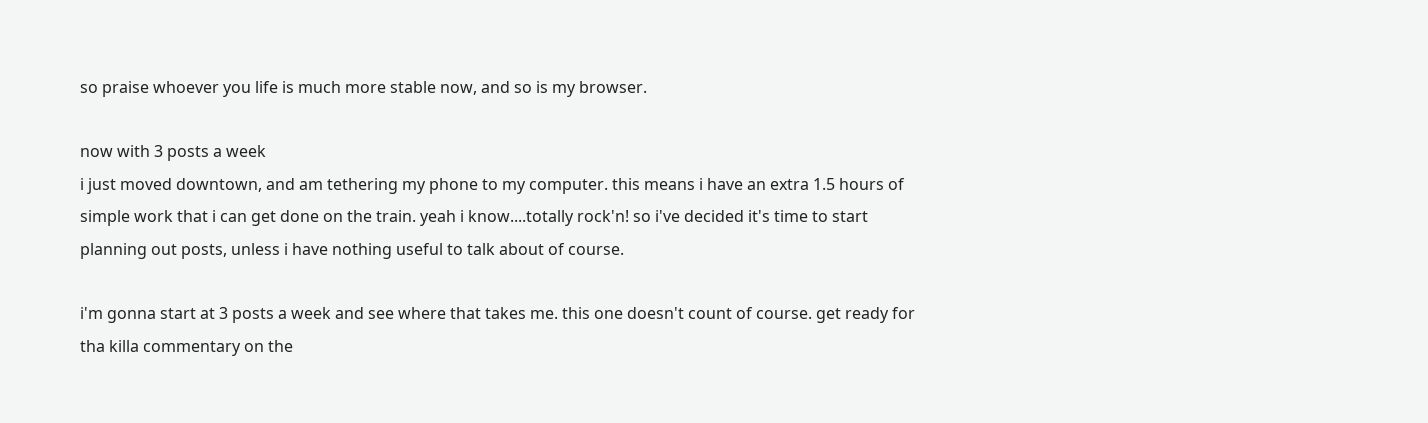so praise whoever you life is much more stable now, and so is my browser.

now with 3 posts a week
i just moved downtown, and am tethering my phone to my computer. this means i have an extra 1.5 hours of simple work that i can get done on the train. yeah i know....totally rock'n! so i've decided it's time to start planning out posts, unless i have nothing useful to talk about of course.

i'm gonna start at 3 posts a week and see where that takes me. this one doesn't count of course. get ready for tha killa commentary on the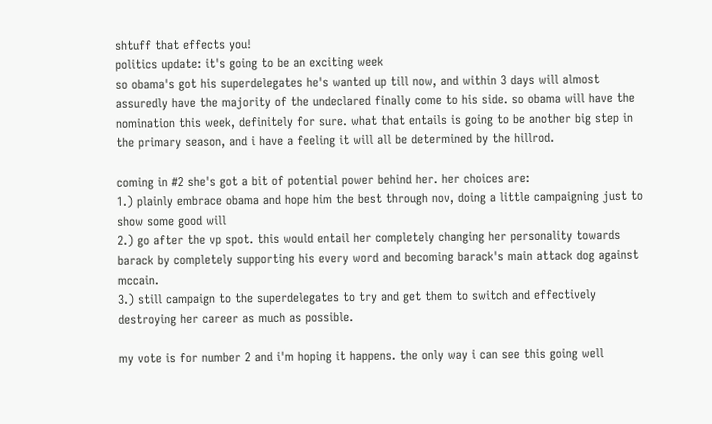shtuff that effects you!
politics update: it's going to be an exciting week
so obama's got his superdelegates he's wanted up till now, and within 3 days will almost assuredly have the majority of the undeclared finally come to his side. so obama will have the nomination this week, definitely for sure. what that entails is going to be another big step in the primary season, and i have a feeling it will all be determined by the hillrod.

coming in #2 she's got a bit of potential power behind her. her choices are:
1.) plainly embrace obama and hope him the best through nov, doing a little campaigning just to show some good will
2.) go after the vp spot. this would entail her completely changing her personality towards barack by completely supporting his every word and becoming barack's main attack dog against mccain.
3.) still campaign to the superdelegates to try and get them to switch and effectively destroying her career as much as possible.

my vote is for number 2 and i'm hoping it happens. the only way i can see this going well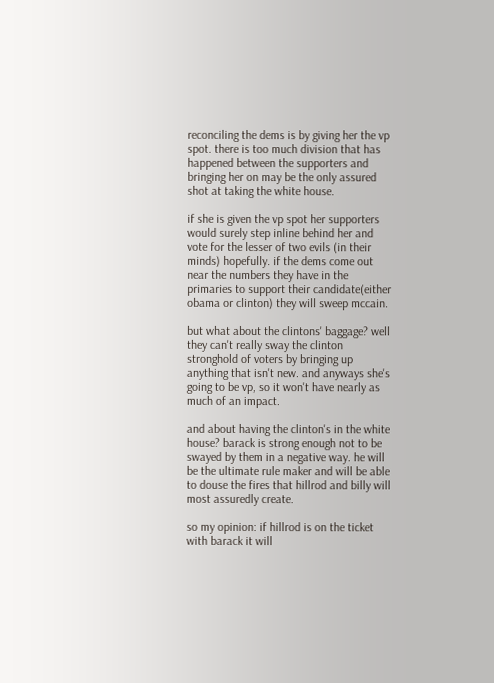reconciling the dems is by giving her the vp spot. there is too much division that has happened between the supporters and bringing her on may be the only assured shot at taking the white house.

if she is given the vp spot her supporters would surely step inline behind her and vote for the lesser of two evils (in their minds) hopefully. if the dems come out near the numbers they have in the primaries to support their candidate(either obama or clinton) they will sweep mccain.

but what about the clintons' baggage? well they can't really sway the clinton stronghold of voters by bringing up anything that isn't new. and anyways she's going to be vp, so it won't have nearly as much of an impact.

and about having the clinton's in the white house? barack is strong enough not to be swayed by them in a negative way. he will be the ultimate rule maker and will be able to douse the fires that hillrod and billy will most assuredly create.

so my opinion: if hillrod is on the ticket with barack it will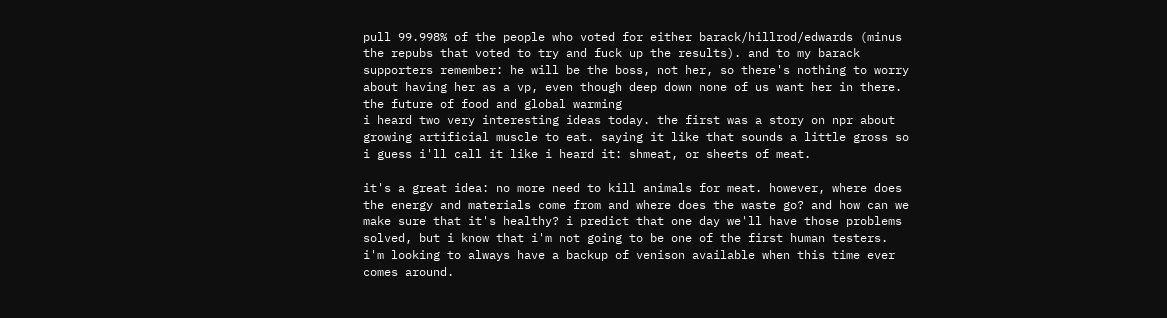pull 99.998% of the people who voted for either barack/hillrod/edwards (minus the repubs that voted to try and fuck up the results). and to my barack supporters remember: he will be the boss, not her, so there's nothing to worry about having her as a vp, even though deep down none of us want her in there.
the future of food and global warming
i heard two very interesting ideas today. the first was a story on npr about growing artificial muscle to eat. saying it like that sounds a little gross so i guess i'll call it like i heard it: shmeat, or sheets of meat.

it's a great idea: no more need to kill animals for meat. however, where does the energy and materials come from and where does the waste go? and how can we make sure that it's healthy? i predict that one day we'll have those problems solved, but i know that i'm not going to be one of the first human testers. i'm looking to always have a backup of venison available when this time ever comes around.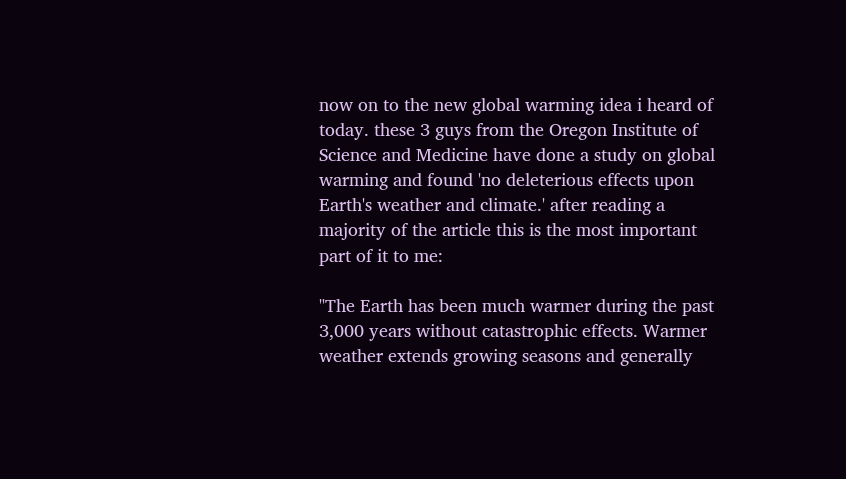now on to the new global warming idea i heard of today. these 3 guys from the Oregon Institute of Science and Medicine have done a study on global warming and found 'no deleterious effects upon Earth's weather and climate.' after reading a majority of the article this is the most important part of it to me:

"The Earth has been much warmer during the past 3,000 years without catastrophic effects. Warmer weather extends growing seasons and generally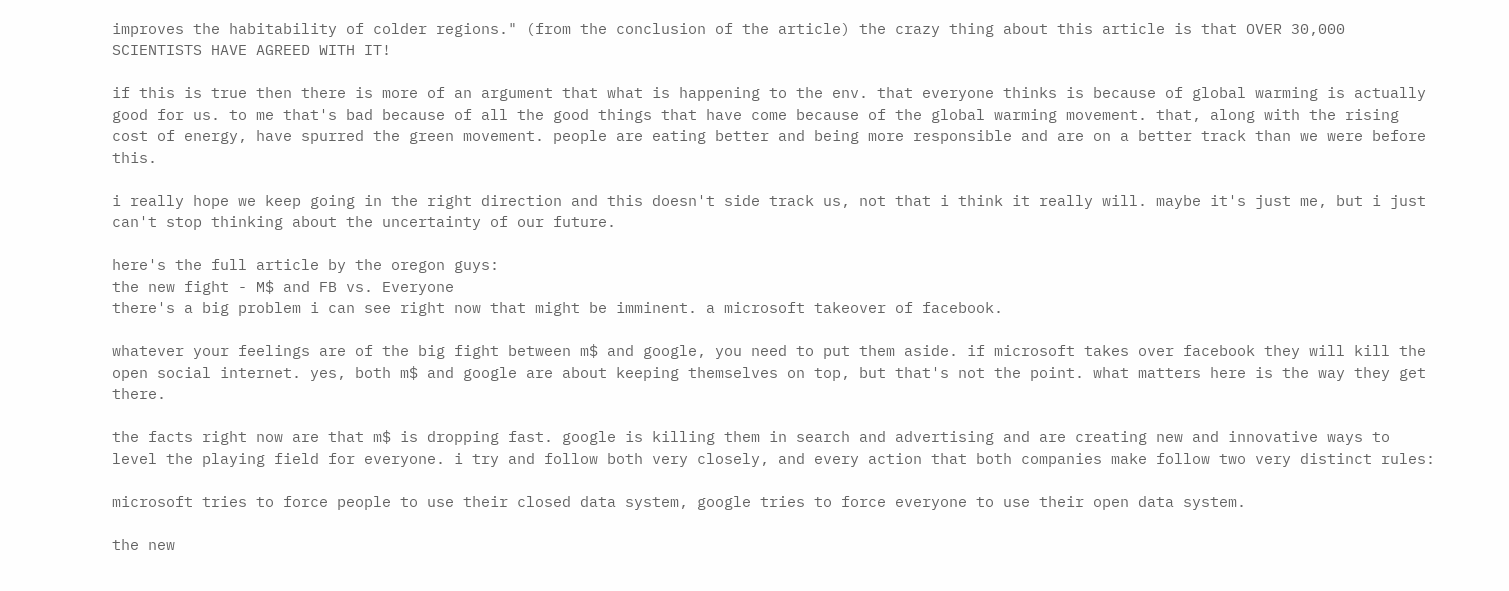improves the habitability of colder regions." (from the conclusion of the article) the crazy thing about this article is that OVER 30,000 SCIENTISTS HAVE AGREED WITH IT!

if this is true then there is more of an argument that what is happening to the env. that everyone thinks is because of global warming is actually good for us. to me that's bad because of all the good things that have come because of the global warming movement. that, along with the rising cost of energy, have spurred the green movement. people are eating better and being more responsible and are on a better track than we were before this.

i really hope we keep going in the right direction and this doesn't side track us, not that i think it really will. maybe it's just me, but i just can't stop thinking about the uncertainty of our future.

here's the full article by the oregon guys:
the new fight - M$ and FB vs. Everyone
there's a big problem i can see right now that might be imminent. a microsoft takeover of facebook.

whatever your feelings are of the big fight between m$ and google, you need to put them aside. if microsoft takes over facebook they will kill the open social internet. yes, both m$ and google are about keeping themselves on top, but that's not the point. what matters here is the way they get there.

the facts right now are that m$ is dropping fast. google is killing them in search and advertising and are creating new and innovative ways to level the playing field for everyone. i try and follow both very closely, and every action that both companies make follow two very distinct rules:

microsoft tries to force people to use their closed data system, google tries to force everyone to use their open data system.

the new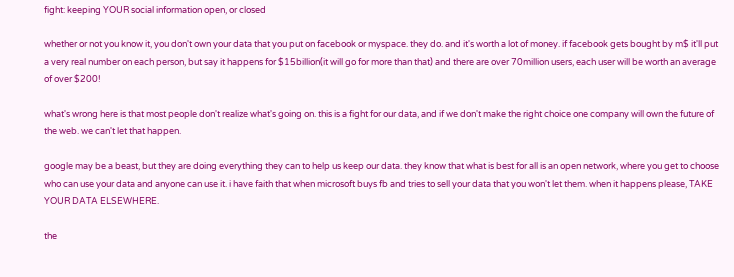fight: keeping YOUR social information open, or closed

whether or not you know it, you don't own your data that you put on facebook or myspace. they do. and it's worth a lot of money. if facebook gets bought by m$ it'll put a very real number on each person, but say it happens for $15billion(it will go for more than that) and there are over 70million users, each user will be worth an average of over $200!

what's wrong here is that most people don't realize what's going on. this is a fight for our data, and if we don't make the right choice one company will own the future of the web. we can't let that happen.

google may be a beast, but they are doing everything they can to help us keep our data. they know that what is best for all is an open network, where you get to choose who can use your data and anyone can use it. i have faith that when microsoft buys fb and tries to sell your data that you won't let them. when it happens please, TAKE YOUR DATA ELSEWHERE.

the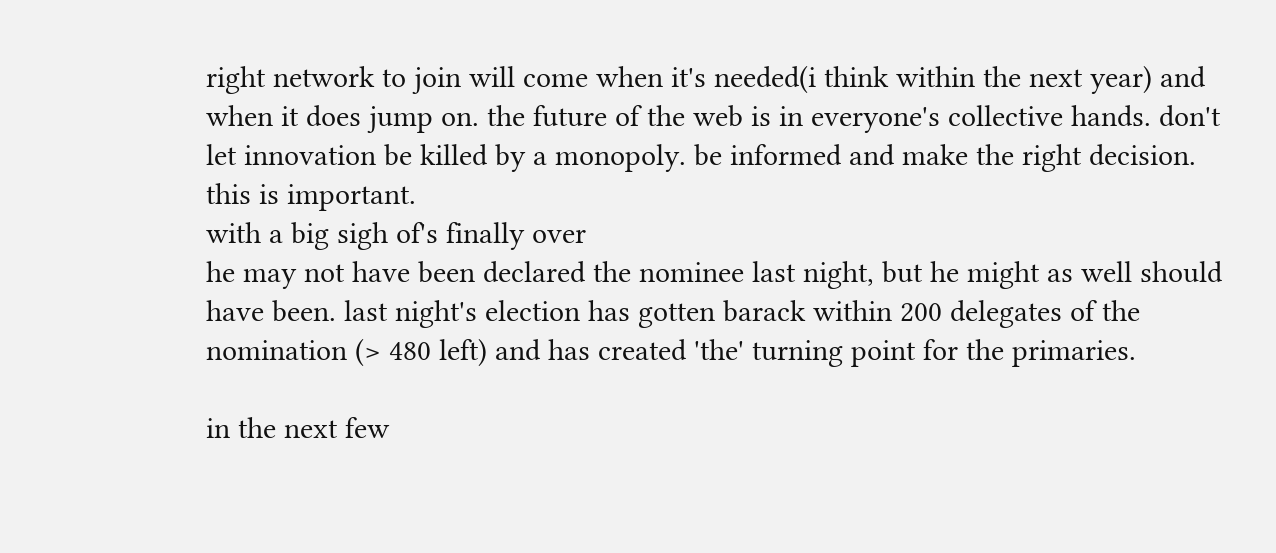right network to join will come when it's needed(i think within the next year) and when it does jump on. the future of the web is in everyone's collective hands. don't let innovation be killed by a monopoly. be informed and make the right decision. this is important.
with a big sigh of's finally over
he may not have been declared the nominee last night, but he might as well should have been. last night's election has gotten barack within 200 delegates of the nomination (> 480 left) and has created 'the' turning point for the primaries.

in the next few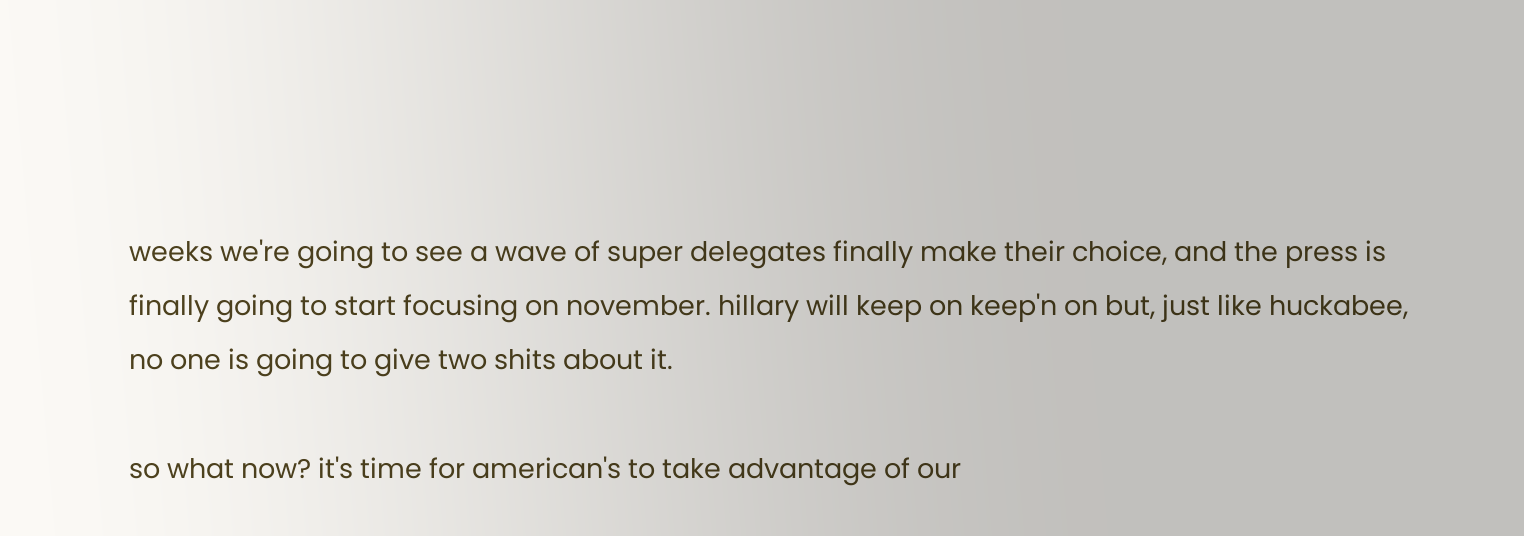weeks we're going to see a wave of super delegates finally make their choice, and the press is finally going to start focusing on november. hillary will keep on keep'n on but, just like huckabee, no one is going to give two shits about it.

so what now? it's time for american's to take advantage of our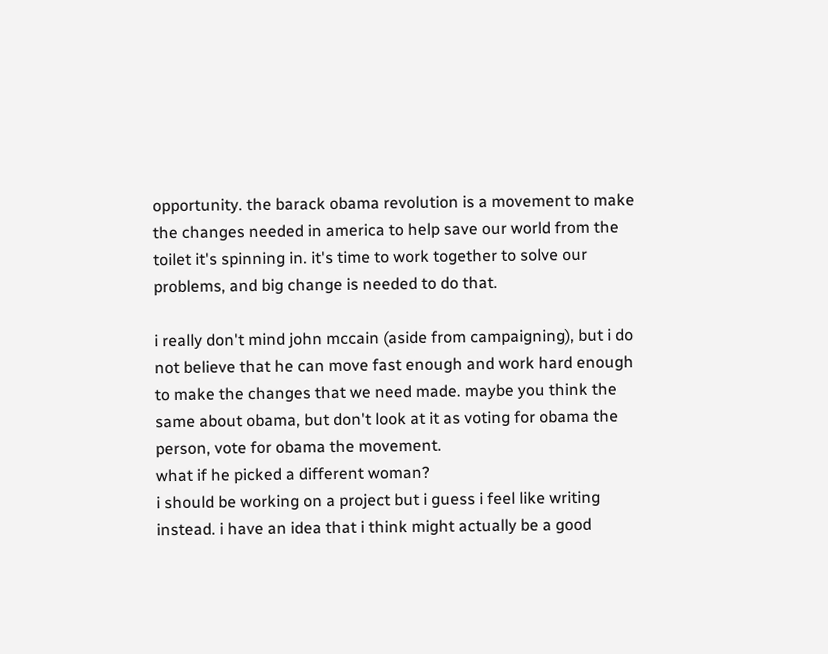opportunity. the barack obama revolution is a movement to make the changes needed in america to help save our world from the toilet it's spinning in. it's time to work together to solve our problems, and big change is needed to do that.

i really don't mind john mccain (aside from campaigning), but i do not believe that he can move fast enough and work hard enough to make the changes that we need made. maybe you think the same about obama, but don't look at it as voting for obama the person, vote for obama the movement.
what if he picked a different woman?
i should be working on a project but i guess i feel like writing instead. i have an idea that i think might actually be a good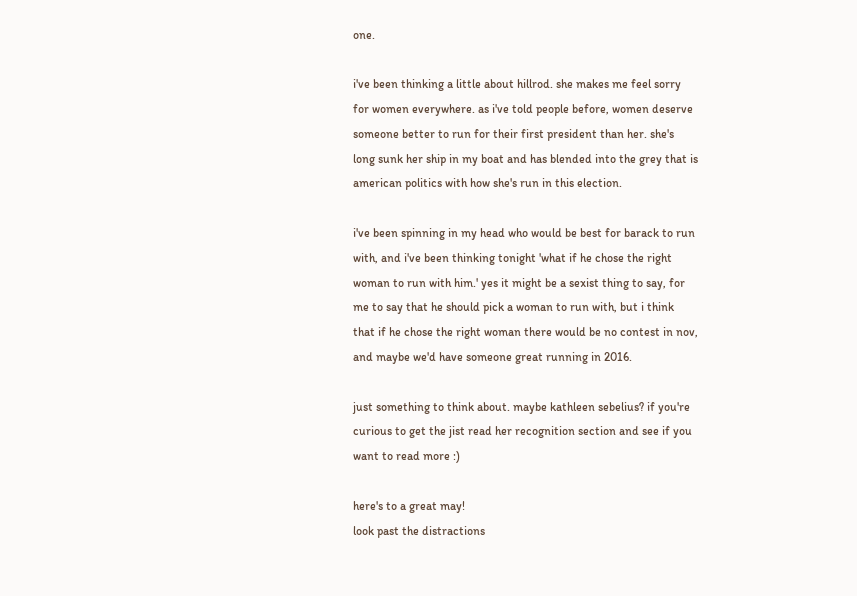one.

i've been thinking a little about hillrod. she makes me feel sorry for women everywhere. as i've told people before, women deserve someone better to run for their first president than her. she's long sunk her ship in my boat and has blended into the grey that is american politics with how she's run in this election.

i've been spinning in my head who would be best for barack to run with, and i've been thinking tonight 'what if he chose the right woman to run with him.' yes it might be a sexist thing to say, for me to say that he should pick a woman to run with, but i think that if he chose the right woman there would be no contest in nov, and maybe we'd have someone great running in 2016.

just something to think about. maybe kathleen sebelius? if you're curious to get the jist read her recognition section and see if you want to read more :)

here's to a great may!
look past the distractions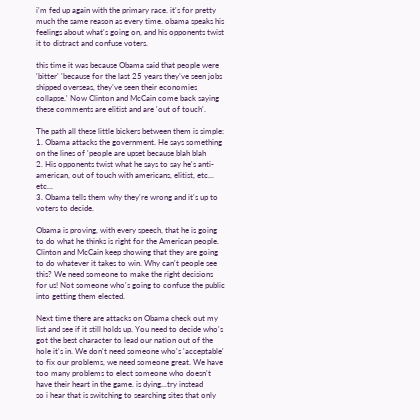i'm fed up again with the primary race. it's for pretty much the same reason as every time. obama speaks his feelings about what's going on, and his opponents twist it to distract and confuse voters.

this time it was because Obama said that people were 'bitter' 'because for the last 25 years they’ve seen jobs shipped overseas, they’ve seen their economies collapse.' Now Clinton and McCain come back saying these comments are elitist and are 'out of touch'.

The path all these little bickers between them is simple:
1. Obama attacks the government. He says something on the lines of 'people are upset because blah blah
2. His opponents twist what he says to say he's anti-american, out of touch with americans, elitist, etc... etc...
3. Obama tells them why they're wrong and it's up to voters to decide.

Obama is proving, with every speech, that he is going to do what he thinks is right for the American people. Clinton and McCain keep showing that they are going to do whatever it takes to win. Why can't people see this? We need someone to make the right decisions for us! Not someone who's going to confuse the public into getting them elected.

Next time there are attacks on Obama check out my list and see if it still holds up. You need to decide who's got the best character to lead our nation out of the hole it's in. We don't need someone who's 'acceptable' to fix our problems, we need someone great. We have too many problems to elect someone who doesn't have their heart in the game. is dying...try instead
so i hear that is switching to searching sites that only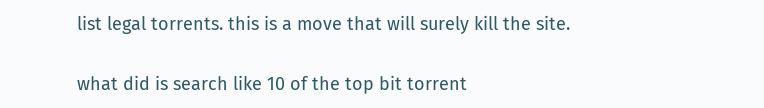list legal torrents. this is a move that will surely kill the site.

what did is search like 10 of the top bit torrent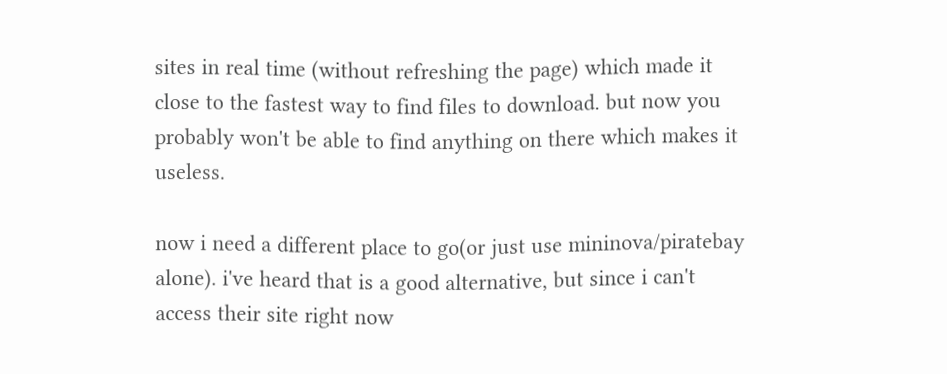sites in real time (without refreshing the page) which made it close to the fastest way to find files to download. but now you probably won't be able to find anything on there which makes it useless.

now i need a different place to go(or just use mininova/piratebay alone). i've heard that is a good alternative, but since i can't access their site right now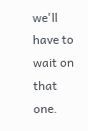we'll have to wait on that one.